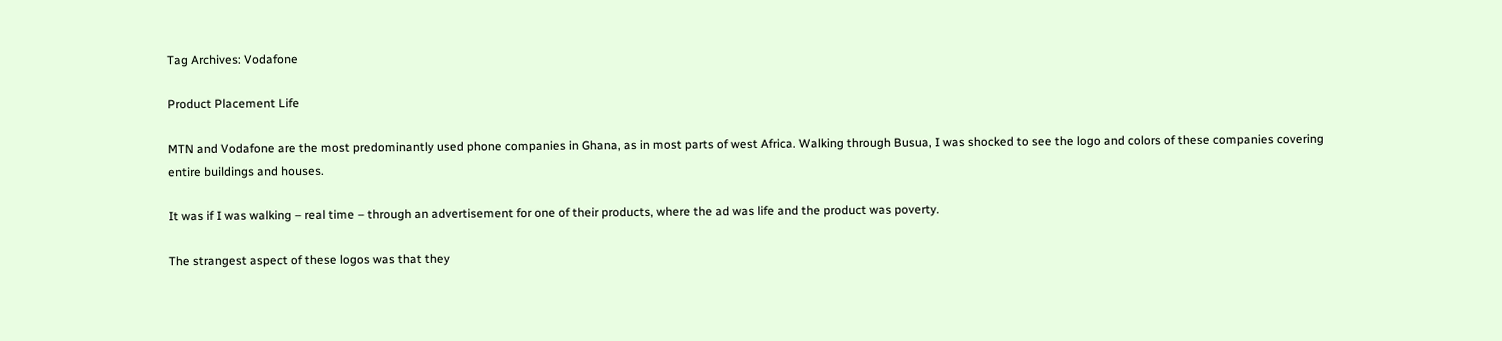Tag Archives: Vodafone

Product Placement Life

MTN and Vodafone are the most predominantly used phone companies in Ghana, as in most parts of west Africa. Walking through Busua, I was shocked to see the logo and colors of these companies covering entire buildings and houses.

It was if I was walking – real time – through an advertisement for one of their products, where the ad was life and the product was poverty.

The strangest aspect of these logos was that they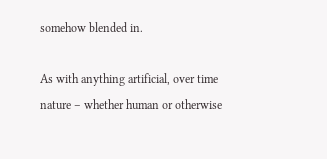somehow blended in.

As with anything artificial, over time nature – whether human or otherwise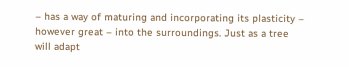– has a way of maturing and incorporating its plasticity – however great – into the surroundings. Just as a tree will adapt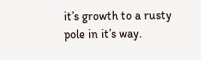it’s growth to a rusty pole in it’s way.